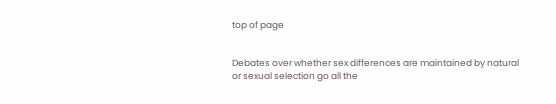top of page


Debates over whether sex differences are maintained by natural or sexual selection go all the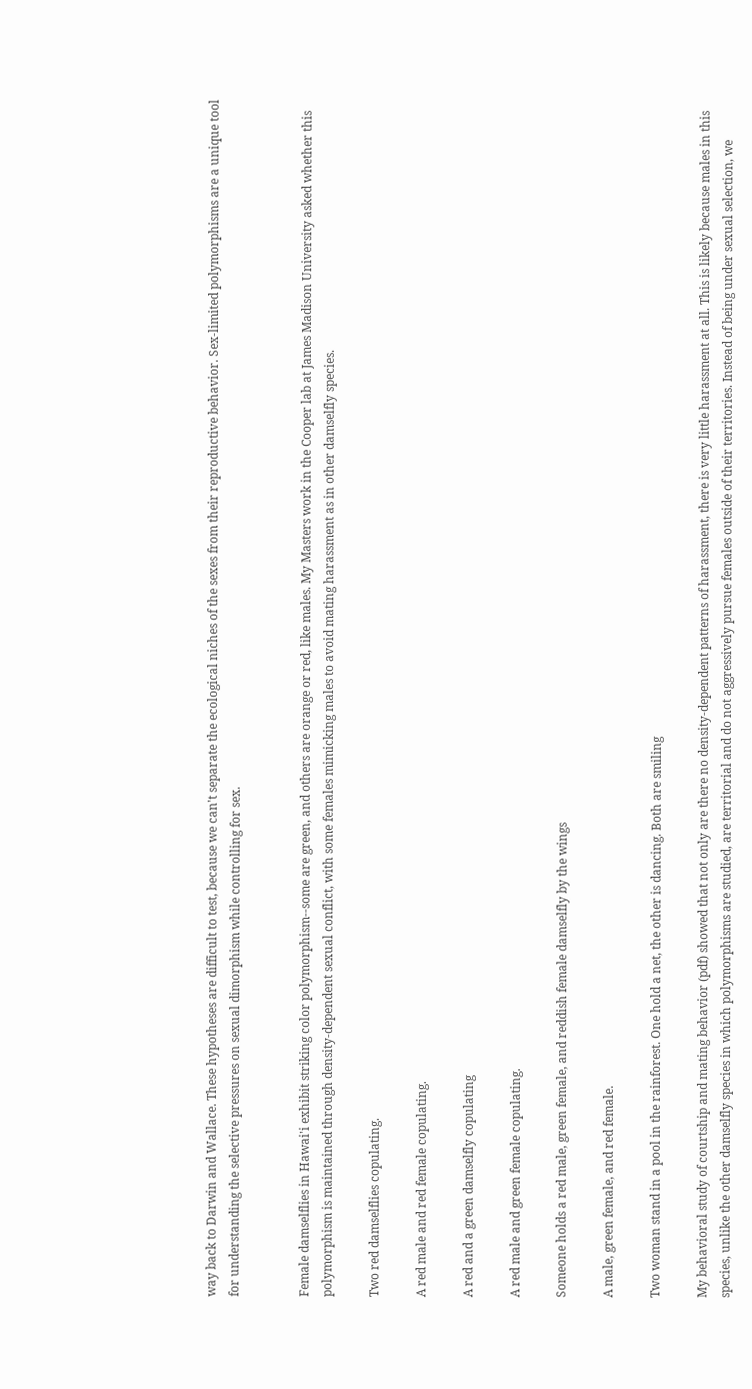way back to Darwin and Wallace. These hypotheses are difficult to test, because we can't separate the ecological niches of the sexes from their reproductive behavior. Sex-limited polymorphisms are a unique tool for understanding the selective pressures on sexual dimorphism while controlling for sex.


Female damselflies in Hawai'i exhibit striking color polymorphism--some are green, and others are orange or red, like males. My Masters work in the Cooper lab at James Madison University asked whether this polymorphism is maintained through density-dependent sexual conflict, with some females mimicking males to avoid mating harassment as in other damselfly species.

Two red damselflies copulating.

A red male and red female copulating.

A red and a green damselfly copulating

A red male and green female copulating.

Someone holds a red male, green female, and reddish female damselfly by the wings

A male, green female, and red female.

Two woman stand in a pool in the rainforest. One hold a net, the other is dancing. Both are smiling

My behavioral study of courtship and mating behavior (pdf) showed that not only are there no density-dependent patterns of harassment, there is very little harassment at all. This is likely because males in this species, unlike the other damselfly species in which polymorphisms are studied, are territorial and do not aggressively pursue females outside of their territories. Instead of being under sexual selection, we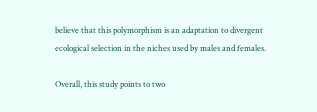believe that this polymorphism is an adaptation to divergent ecological selection in the niches used by males and females.

Overall, this study points to two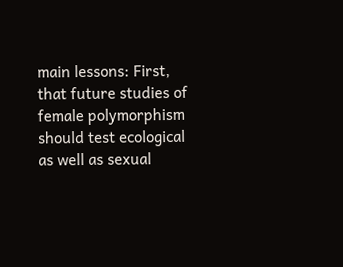main lessons: First, that future studies of female polymorphism should test ecological as well as sexual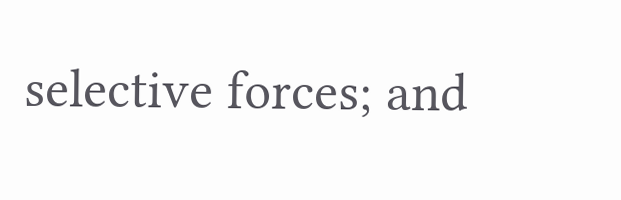selective forces; and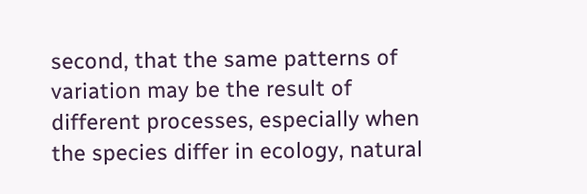second, that the same patterns of variation may be the result of different processes, especially when the species differ in ecology, natural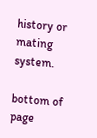history or mating system.

bottom of page